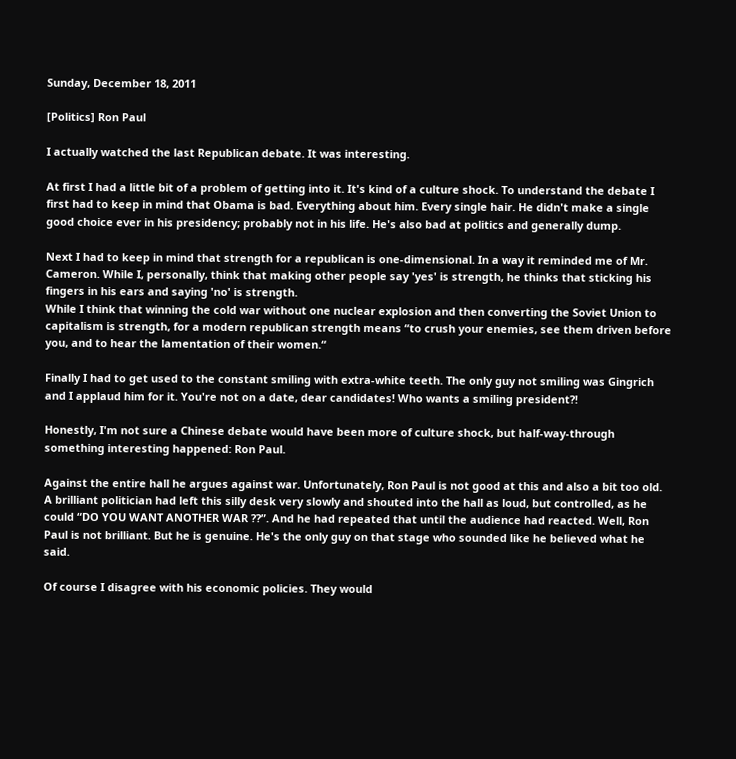Sunday, December 18, 2011

[Politics] Ron Paul

I actually watched the last Republican debate. It was interesting.

At first I had a little bit of a problem of getting into it. It's kind of a culture shock. To understand the debate I first had to keep in mind that Obama is bad. Everything about him. Every single hair. He didn't make a single good choice ever in his presidency; probably not in his life. He's also bad at politics and generally dump.

Next I had to keep in mind that strength for a republican is one-dimensional. In a way it reminded me of Mr. Cameron. While I, personally, think that making other people say 'yes' is strength, he thinks that sticking his fingers in his ears and saying 'no' is strength.
While I think that winning the cold war without one nuclear explosion and then converting the Soviet Union to capitalism is strength, for a modern republican strength means “to crush your enemies, see them driven before you, and to hear the lamentation of their women.“

Finally I had to get used to the constant smiling with extra-white teeth. The only guy not smiling was Gingrich and I applaud him for it. You're not on a date, dear candidates! Who wants a smiling president?!

Honestly, I'm not sure a Chinese debate would have been more of culture shock, but half-way-through something interesting happened: Ron Paul.

Against the entire hall he argues against war. Unfortunately, Ron Paul is not good at this and also a bit too old. A brilliant politician had left this silly desk very slowly and shouted into the hall as loud, but controlled, as he could “DO YOU WANT ANOTHER WAR ??”. And he had repeated that until the audience had reacted. Well, Ron Paul is not brilliant. But he is genuine. He's the only guy on that stage who sounded like he believed what he said.

Of course I disagree with his economic policies. They would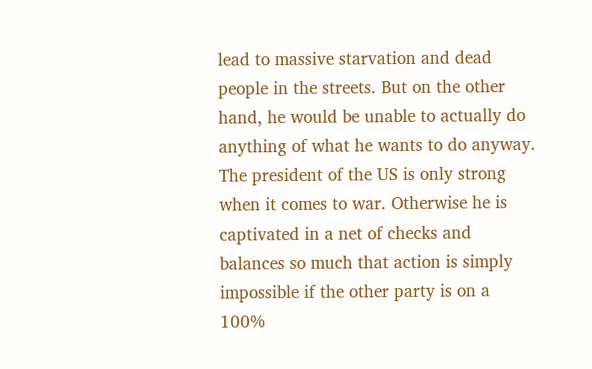lead to massive starvation and dead people in the streets. But on the other hand, he would be unable to actually do anything of what he wants to do anyway. The president of the US is only strong when it comes to war. Otherwise he is captivated in a net of checks and balances so much that action is simply impossible if the other party is on a 100%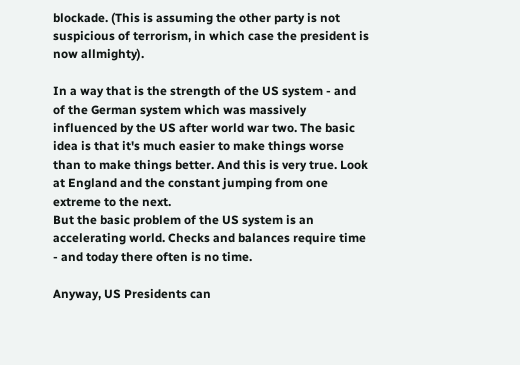blockade. (This is assuming the other party is not suspicious of terrorism, in which case the president is now allmighty).

In a way that is the strength of the US system - and of the German system which was massively influenced by the US after world war two. The basic idea is that it's much easier to make things worse than to make things better. And this is very true. Look at England and the constant jumping from one extreme to the next.
But the basic problem of the US system is an accelerating world. Checks and balances require time - and today there often is no time.

Anyway, US Presidents can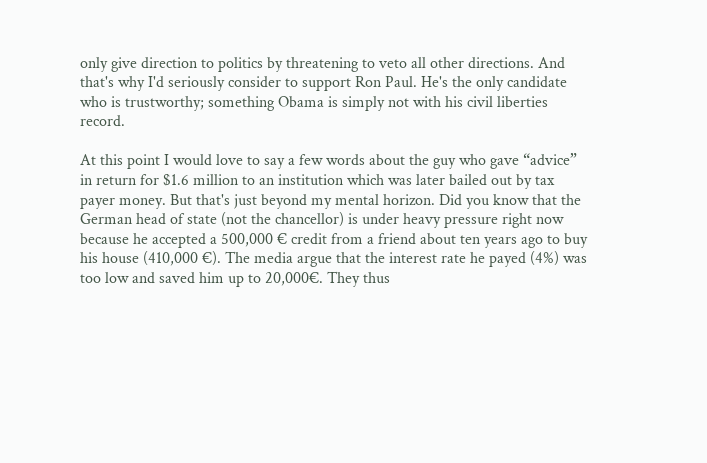only give direction to politics by threatening to veto all other directions. And that's why I'd seriously consider to support Ron Paul. He's the only candidate who is trustworthy; something Obama is simply not with his civil liberties record.

At this point I would love to say a few words about the guy who gave “advice” in return for $1.6 million to an institution which was later bailed out by tax payer money. But that's just beyond my mental horizon. Did you know that the German head of state (not the chancellor) is under heavy pressure right now because he accepted a 500,000 € credit from a friend about ten years ago to buy his house (410,000 €). The media argue that the interest rate he payed (4%) was too low and saved him up to 20,000€. They thus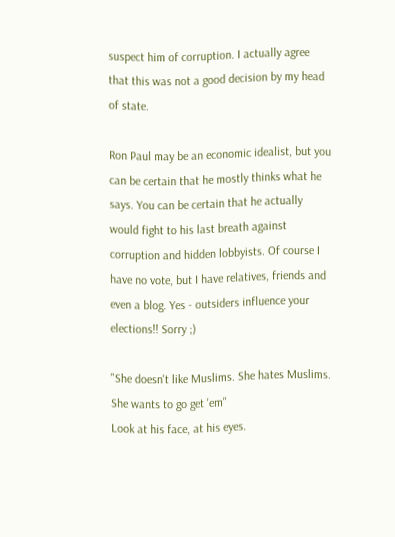suspect him of corruption. I actually agree that this was not a good decision by my head of state.

Ron Paul may be an economic idealist, but you can be certain that he mostly thinks what he says. You can be certain that he actually would fight to his last breath against corruption and hidden lobbyists. Of course I have no vote, but I have relatives, friends and even a blog. Yes - outsiders influence your elections!! Sorry ;)

"She doesn't like Muslims. She hates Muslims. She wants to go get 'em"
Look at his face, at his eyes.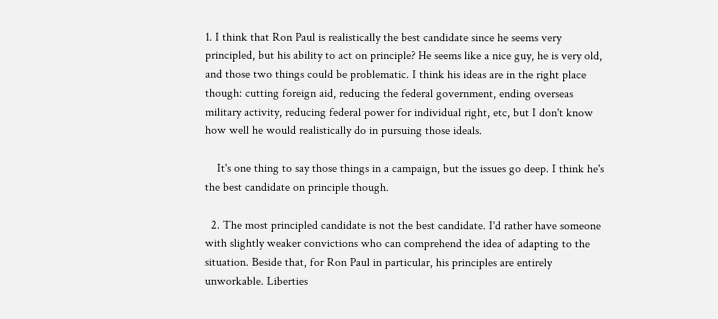1. I think that Ron Paul is realistically the best candidate since he seems very principled, but his ability to act on principle? He seems like a nice guy, he is very old, and those two things could be problematic. I think his ideas are in the right place though: cutting foreign aid, reducing the federal government, ending overseas military activity, reducing federal power for individual right, etc, but I don't know how well he would realistically do in pursuing those ideals.

    It's one thing to say those things in a campaign, but the issues go deep. I think he's the best candidate on principle though.

  2. The most principled candidate is not the best candidate. I'd rather have someone with slightly weaker convictions who can comprehend the idea of adapting to the situation. Beside that, for Ron Paul in particular, his principles are entirely unworkable. Liberties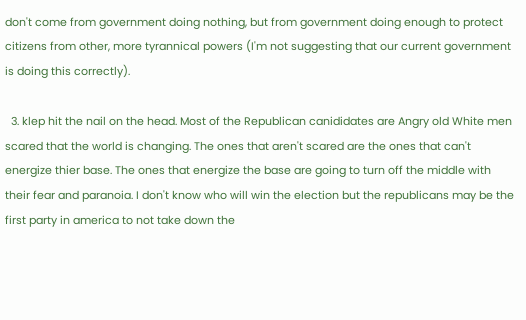don't come from government doing nothing, but from government doing enough to protect citizens from other, more tyrannical powers (I'm not suggesting that our current government is doing this correctly).

  3. klep hit the nail on the head. Most of the Republican canididates are Angry old White men scared that the world is changing. The ones that aren't scared are the ones that can't energize thier base. The ones that energize the base are going to turn off the middle with their fear and paranoia. I don't know who will win the election but the republicans may be the first party in america to not take down the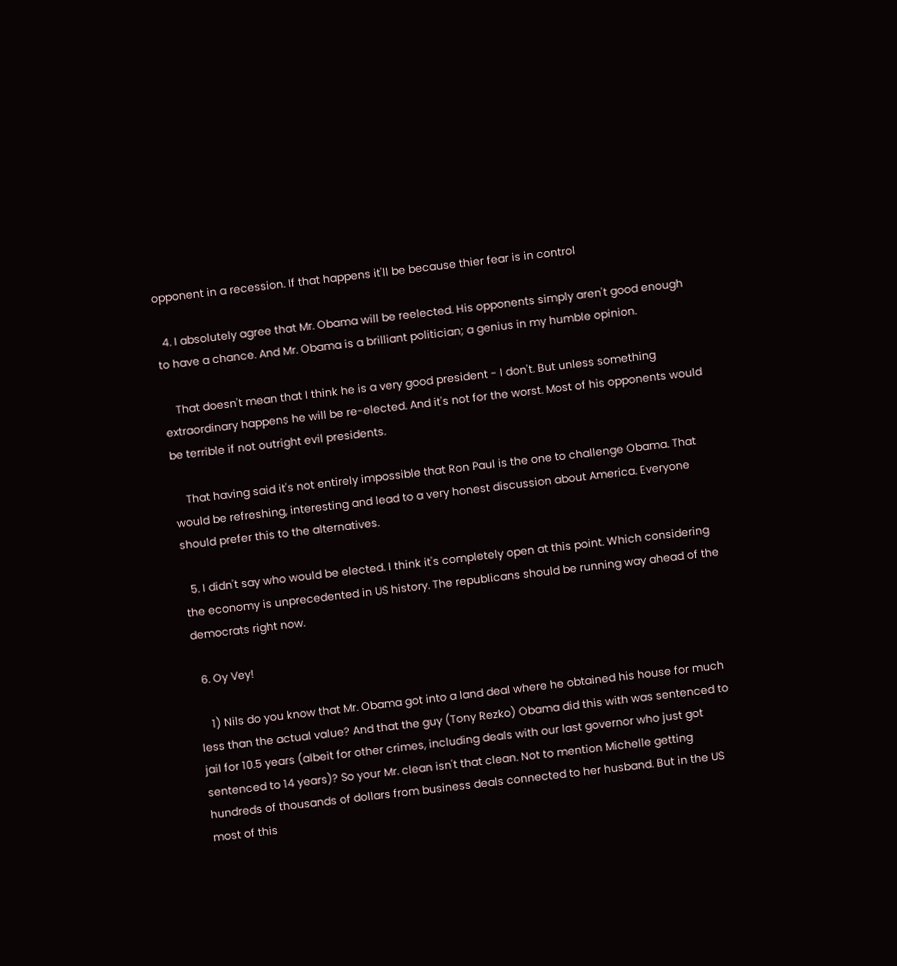opponent in a recession. If that happens it'll be because thier fear is in control

  4. I absolutely agree that Mr. Obama will be reelected. His opponents simply aren't good enough to have a chance. And Mr. Obama is a brilliant politician; a genius in my humble opinion.

    That doesn't mean that I think he is a very good president - I don't. But unless something extraordinary happens he will be re-elected. And it's not for the worst. Most of his opponents would be terrible if not outright evil presidents.

    That having said it's not entirely impossible that Ron Paul is the one to challenge Obama. That would be refreshing, interesting and lead to a very honest discussion about America. Everyone should prefer this to the alternatives.

  5. I didn't say who would be elected. I think it's completely open at this point. Which considering the economy is unprecedented in US history. The republicans should be running way ahead of the democrats right now.

  6. Oy Vey!

    1) Nils do you know that Mr. Obama got into a land deal where he obtained his house for much less than the actual value? And that the guy (Tony Rezko) Obama did this with was sentenced to jail for 10.5 years (albeit for other crimes, including deals with our last governor who just got sentenced to 14 years)? So your Mr. clean isn't that clean. Not to mention Michelle getting hundreds of thousands of dollars from business deals connected to her husband. But in the US most of this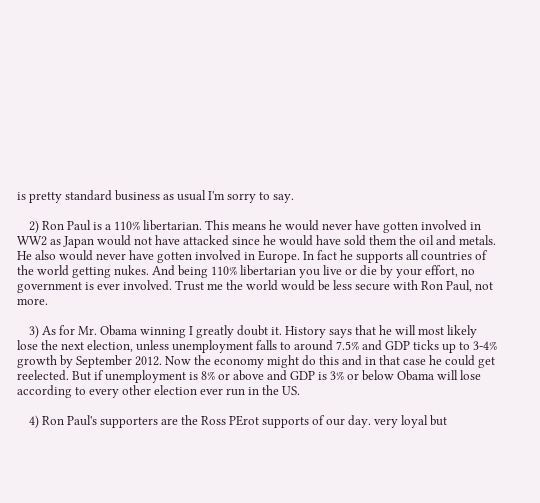is pretty standard business as usual I'm sorry to say.

    2) Ron Paul is a 110% libertarian. This means he would never have gotten involved in WW2 as Japan would not have attacked since he would have sold them the oil and metals. He also would never have gotten involved in Europe. In fact he supports all countries of the world getting nukes. And being 110% libertarian you live or die by your effort, no government is ever involved. Trust me the world would be less secure with Ron Paul, not more.

    3) As for Mr. Obama winning I greatly doubt it. History says that he will most likely lose the next election, unless unemployment falls to around 7.5% and GDP ticks up to 3-4% growth by September 2012. Now the economy might do this and in that case he could get reelected. But if unemployment is 8% or above and GDP is 3% or below Obama will lose according to every other election ever run in the US.

    4) Ron Paul's supporters are the Ross PErot supports of our day. very loyal but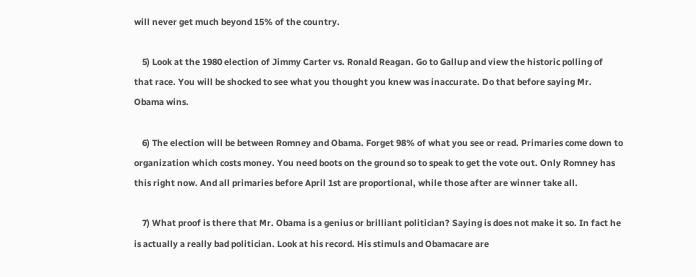will never get much beyond 15% of the country.

    5) Look at the 1980 election of Jimmy Carter vs. Ronald Reagan. Go to Gallup and view the historic polling of that race. You will be shocked to see what you thought you knew was inaccurate. Do that before saying Mr. Obama wins.

    6) The election will be between Romney and Obama. Forget 98% of what you see or read. Primaries come down to organization which costs money. You need boots on the ground so to speak to get the vote out. Only Romney has this right now. And all primaries before April 1st are proportional, while those after are winner take all.

    7) What proof is there that Mr. Obama is a genius or brilliant politician? Saying is does not make it so. In fact he is actually a really bad politician. Look at his record. His stimuls and Obamacare are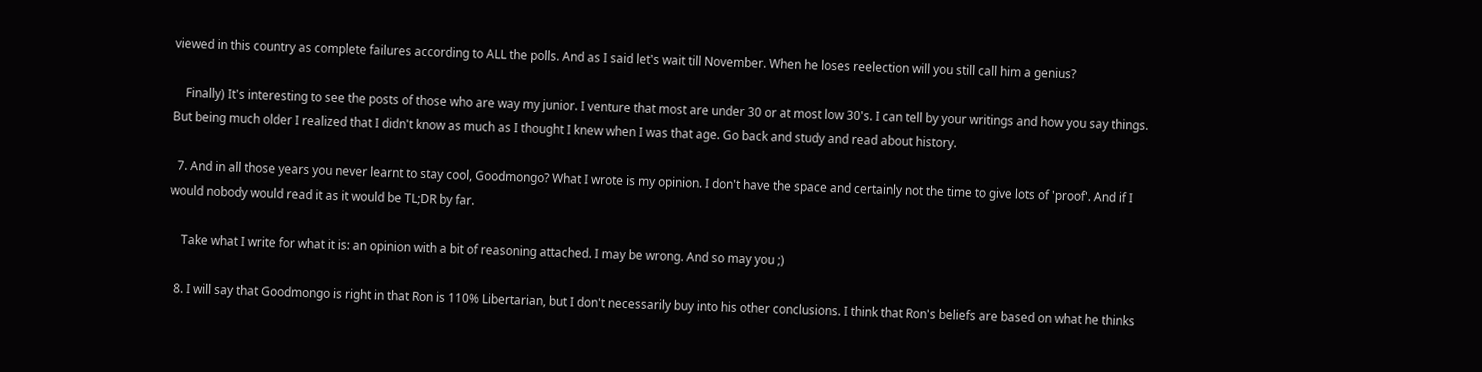viewed in this country as complete failures according to ALL the polls. And as I said let's wait till November. When he loses reelection will you still call him a genius?

    Finally) It's interesting to see the posts of those who are way my junior. I venture that most are under 30 or at most low 30's. I can tell by your writings and how you say things. But being much older I realized that I didn't know as much as I thought I knew when I was that age. Go back and study and read about history.

  7. And in all those years you never learnt to stay cool, Goodmongo? What I wrote is my opinion. I don't have the space and certainly not the time to give lots of 'proof'. And if I would nobody would read it as it would be TL;DR by far.

    Take what I write for what it is: an opinion with a bit of reasoning attached. I may be wrong. And so may you ;)

  8. I will say that Goodmongo is right in that Ron is 110% Libertarian, but I don't necessarily buy into his other conclusions. I think that Ron's beliefs are based on what he thinks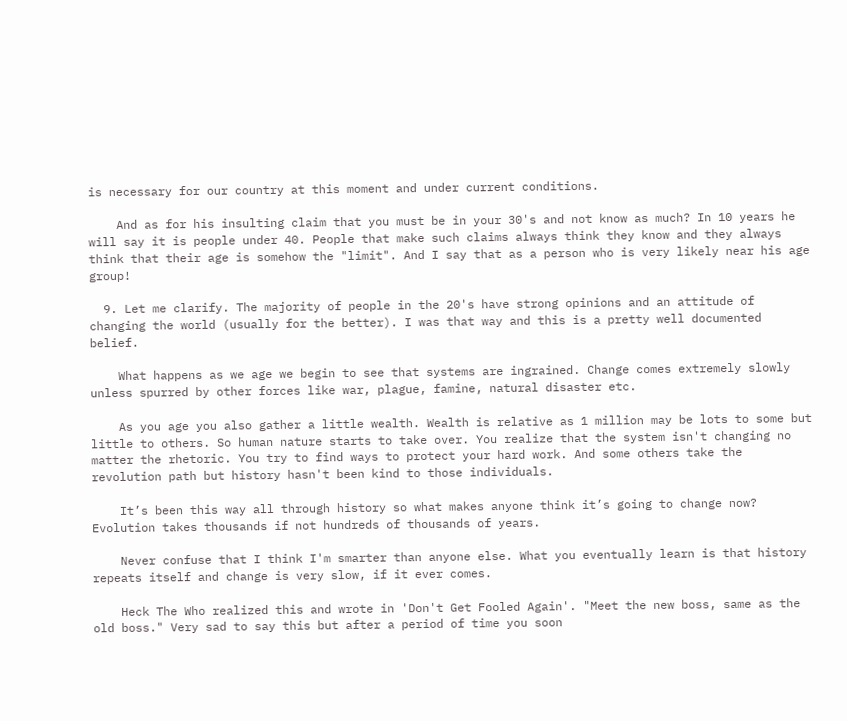is necessary for our country at this moment and under current conditions.

    And as for his insulting claim that you must be in your 30's and not know as much? In 10 years he will say it is people under 40. People that make such claims always think they know and they always think that their age is somehow the "limit". And I say that as a person who is very likely near his age group!

  9. Let me clarify. The majority of people in the 20's have strong opinions and an attitude of changing the world (usually for the better). I was that way and this is a pretty well documented belief.

    What happens as we age we begin to see that systems are ingrained. Change comes extremely slowly unless spurred by other forces like war, plague, famine, natural disaster etc.

    As you age you also gather a little wealth. Wealth is relative as 1 million may be lots to some but little to others. So human nature starts to take over. You realize that the system isn't changing no matter the rhetoric. You try to find ways to protect your hard work. And some others take the revolution path but history hasn't been kind to those individuals.

    It’s been this way all through history so what makes anyone think it’s going to change now? Evolution takes thousands if not hundreds of thousands of years.

    Never confuse that I think I'm smarter than anyone else. What you eventually learn is that history repeats itself and change is very slow, if it ever comes.

    Heck The Who realized this and wrote in 'Don't Get Fooled Again'. "Meet the new boss, same as the old boss." Very sad to say this but after a period of time you soon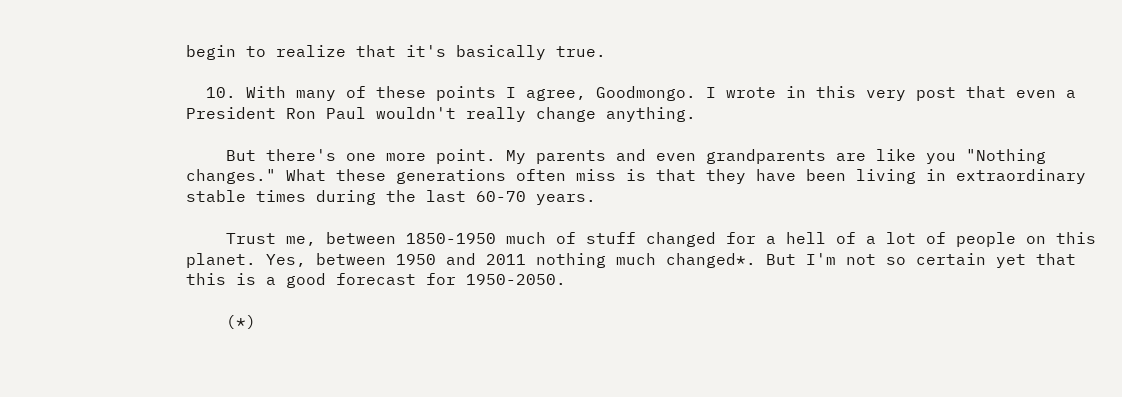begin to realize that it's basically true.

  10. With many of these points I agree, Goodmongo. I wrote in this very post that even a President Ron Paul wouldn't really change anything.

    But there's one more point. My parents and even grandparents are like you "Nothing changes." What these generations often miss is that they have been living in extraordinary stable times during the last 60-70 years.

    Trust me, between 1850-1950 much of stuff changed for a hell of a lot of people on this planet. Yes, between 1950 and 2011 nothing much changed*. But I'm not so certain yet that this is a good forecast for 1950-2050.

    (*)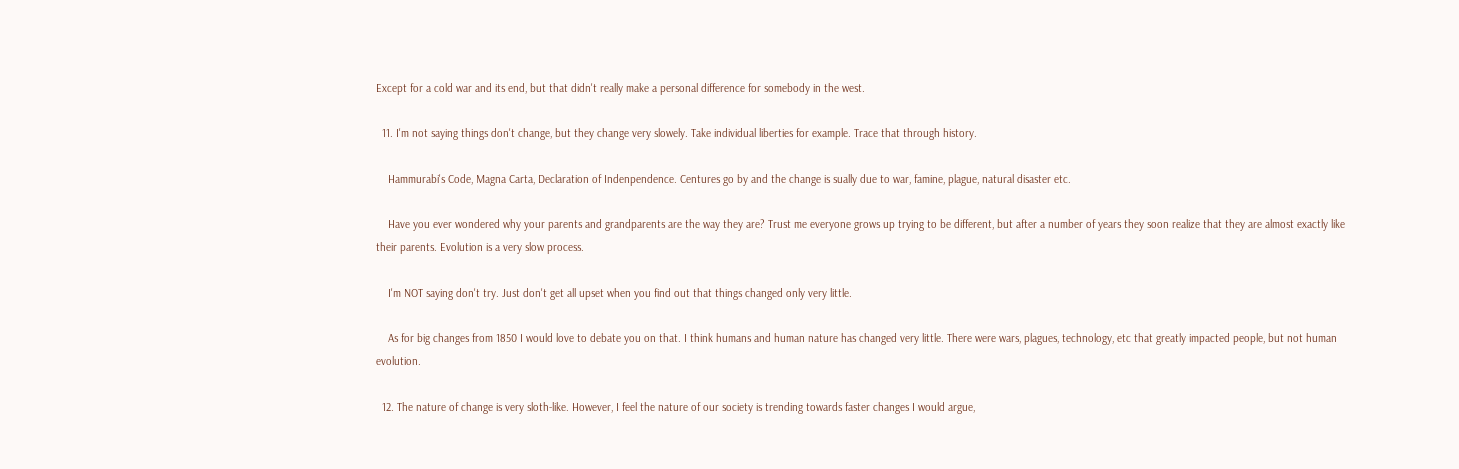Except for a cold war and its end, but that didn't really make a personal difference for somebody in the west.

  11. I'm not saying things don't change, but they change very slowely. Take individual liberties for example. Trace that through history.

    Hammurabi's Code, Magna Carta, Declaration of Indenpendence. Centures go by and the change is sually due to war, famine, plague, natural disaster etc.

    Have you ever wondered why your parents and grandparents are the way they are? Trust me everyone grows up trying to be different, but after a number of years they soon realize that they are almost exactly like their parents. Evolution is a very slow process.

    I'm NOT saying don't try. Just don't get all upset when you find out that things changed only very little.

    As for big changes from 1850 I would love to debate you on that. I think humans and human nature has changed very little. There were wars, plagues, technology, etc that greatly impacted people, but not human evolution.

  12. The nature of change is very sloth-like. However, I feel the nature of our society is trending towards faster changes I would argue,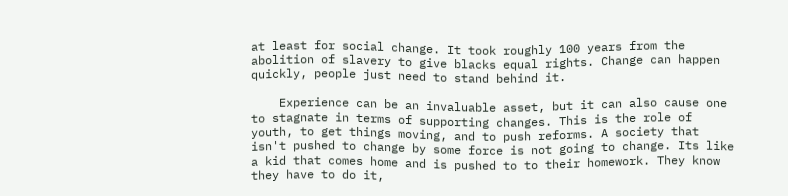at least for social change. It took roughly 100 years from the abolition of slavery to give blacks equal rights. Change can happen quickly, people just need to stand behind it.

    Experience can be an invaluable asset, but it can also cause one to stagnate in terms of supporting changes. This is the role of youth, to get things moving, and to push reforms. A society that isn't pushed to change by some force is not going to change. Its like a kid that comes home and is pushed to to their homework. They know they have to do it,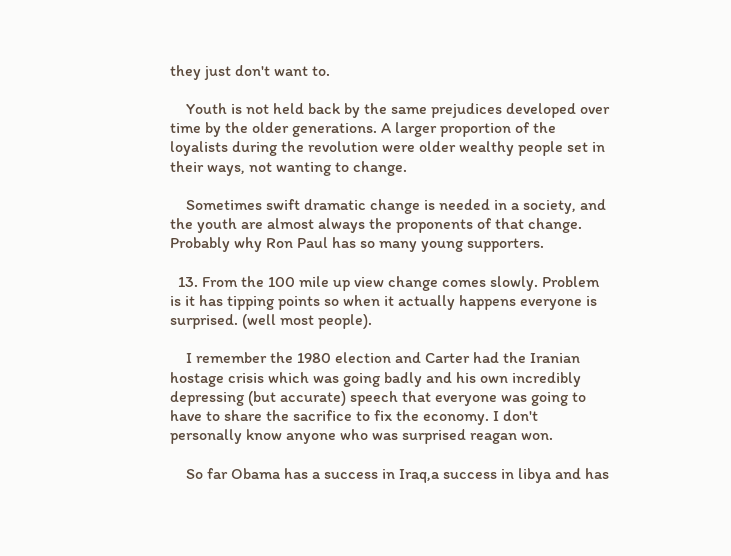they just don't want to.

    Youth is not held back by the same prejudices developed over time by the older generations. A larger proportion of the loyalists during the revolution were older wealthy people set in their ways, not wanting to change.

    Sometimes swift dramatic change is needed in a society, and the youth are almost always the proponents of that change. Probably why Ron Paul has so many young supporters.

  13. From the 100 mile up view change comes slowly. Problem is it has tipping points so when it actually happens everyone is surprised. (well most people).

    I remember the 1980 election and Carter had the Iranian hostage crisis which was going badly and his own incredibly depressing (but accurate) speech that everyone was going to have to share the sacrifice to fix the economy. I don't personally know anyone who was surprised reagan won.

    So far Obama has a success in Iraq,a success in libya and has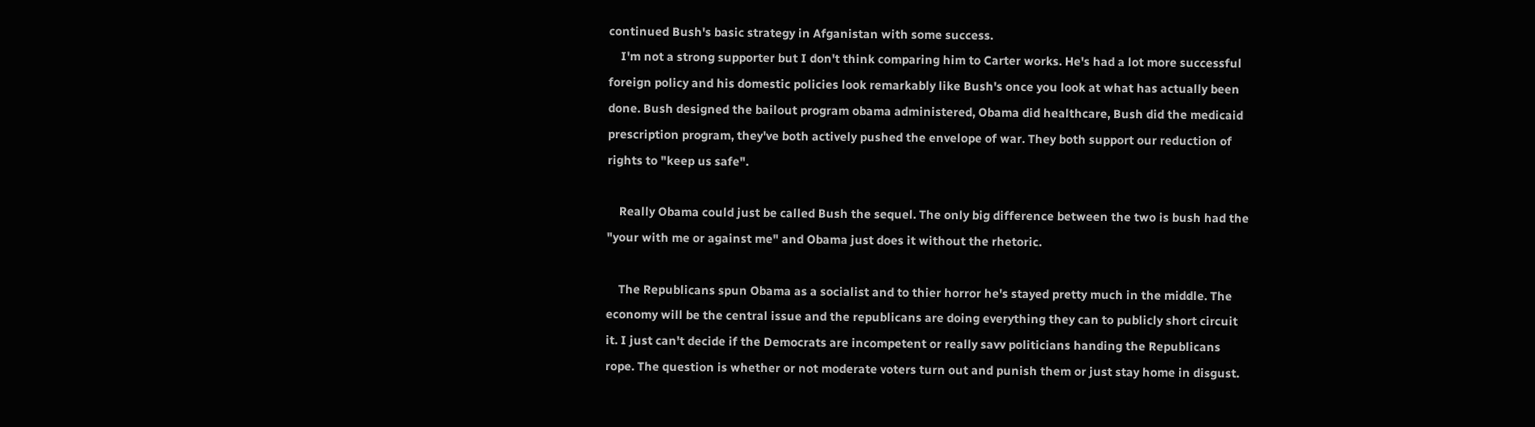continued Bush's basic strategy in Afganistan with some success.
    I'm not a strong supporter but I don't think comparing him to Carter works. He's had a lot more successful foreign policy and his domestic policies look remarkably like Bush's once you look at what has actually been done. Bush designed the bailout program obama administered, Obama did healthcare, Bush did the medicaid prescription program, they've both actively pushed the envelope of war. They both support our reduction of rights to "keep us safe".

    Really Obama could just be called Bush the sequel. The only big difference between the two is bush had the "your with me or against me" and Obama just does it without the rhetoric.

    The Republicans spun Obama as a socialist and to thier horror he's stayed pretty much in the middle. The economy will be the central issue and the republicans are doing everything they can to publicly short circuit it. I just can't decide if the Democrats are incompetent or really savv politicians handing the Republicans rope. The question is whether or not moderate voters turn out and punish them or just stay home in disgust.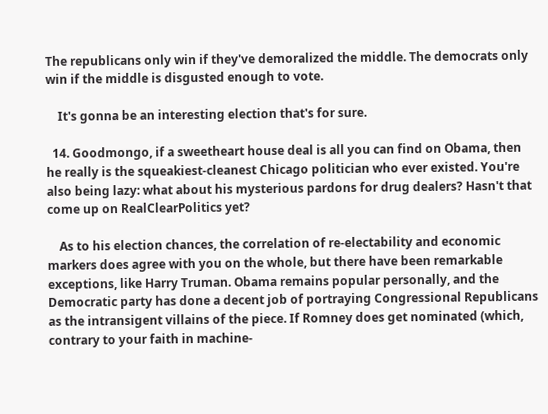The republicans only win if they've demoralized the middle. The democrats only win if the middle is disgusted enough to vote.

    It's gonna be an interesting election that's for sure.

  14. Goodmongo, if a sweetheart house deal is all you can find on Obama, then he really is the squeakiest-cleanest Chicago politician who ever existed. You're also being lazy: what about his mysterious pardons for drug dealers? Hasn't that come up on RealClearPolitics yet?

    As to his election chances, the correlation of re-electability and economic markers does agree with you on the whole, but there have been remarkable exceptions, like Harry Truman. Obama remains popular personally, and the Democratic party has done a decent job of portraying Congressional Republicans as the intransigent villains of the piece. If Romney does get nominated (which, contrary to your faith in machine-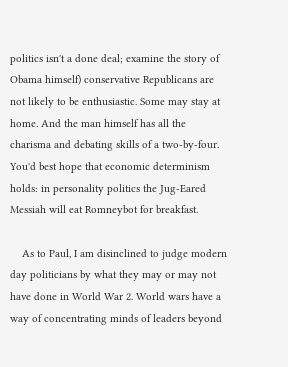politics isn't a done deal; examine the story of Obama himself) conservative Republicans are not likely to be enthusiastic. Some may stay at home. And the man himself has all the charisma and debating skills of a two-by-four. You'd best hope that economic determinism holds: in personality politics the Jug-Eared Messiah will eat Romneybot for breakfast.

    As to Paul, I am disinclined to judge modern day politicians by what they may or may not have done in World War 2. World wars have a way of concentrating minds of leaders beyond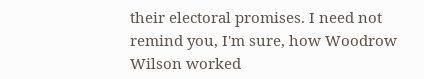their electoral promises. I need not remind you, I'm sure, how Woodrow Wilson worked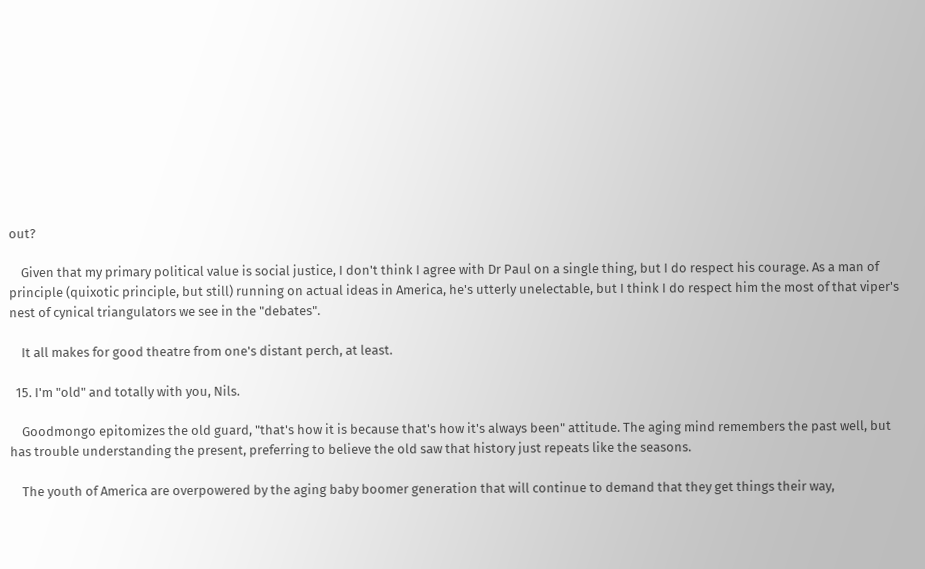out?

    Given that my primary political value is social justice, I don't think I agree with Dr Paul on a single thing, but I do respect his courage. As a man of principle (quixotic principle, but still) running on actual ideas in America, he's utterly unelectable, but I think I do respect him the most of that viper's nest of cynical triangulators we see in the "debates".

    It all makes for good theatre from one's distant perch, at least.

  15. I'm "old" and totally with you, Nils.

    Goodmongo epitomizes the old guard, "that's how it is because that's how it's always been" attitude. The aging mind remembers the past well, but has trouble understanding the present, preferring to believe the old saw that history just repeats like the seasons.

    The youth of America are overpowered by the aging baby boomer generation that will continue to demand that they get things their way,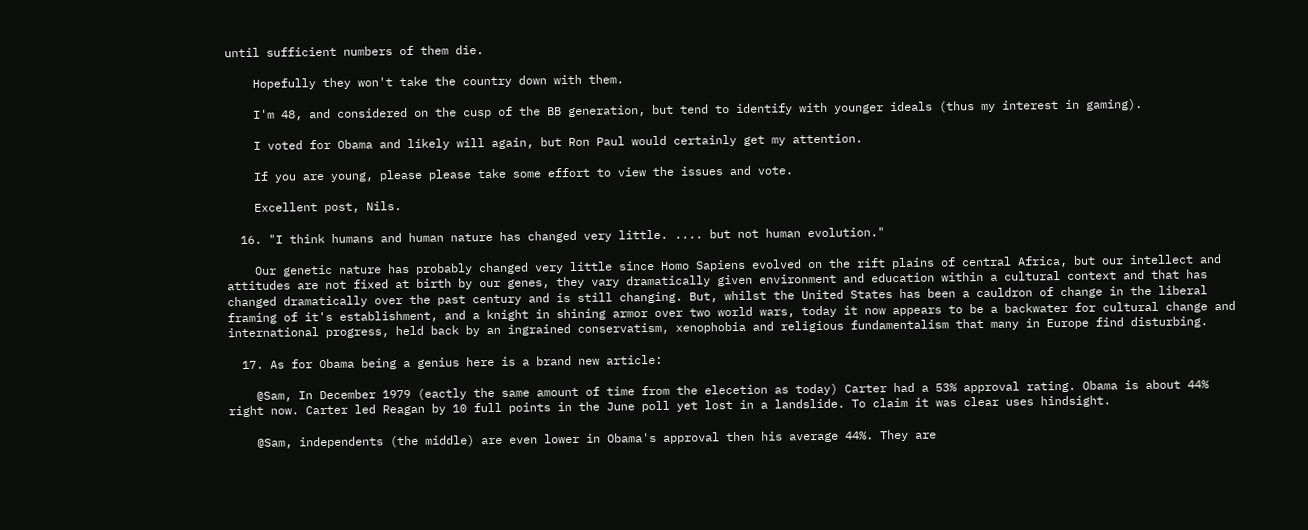until sufficient numbers of them die.

    Hopefully they won't take the country down with them.

    I'm 48, and considered on the cusp of the BB generation, but tend to identify with younger ideals (thus my interest in gaming).

    I voted for Obama and likely will again, but Ron Paul would certainly get my attention.

    If you are young, please please take some effort to view the issues and vote.

    Excellent post, Nils.

  16. "I think humans and human nature has changed very little. .... but not human evolution."

    Our genetic nature has probably changed very little since Homo Sapiens evolved on the rift plains of central Africa, but our intellect and attitudes are not fixed at birth by our genes, they vary dramatically given environment and education within a cultural context and that has changed dramatically over the past century and is still changing. But, whilst the United States has been a cauldron of change in the liberal framing of it's establishment, and a knight in shining armor over two world wars, today it now appears to be a backwater for cultural change and international progress, held back by an ingrained conservatism, xenophobia and religious fundamentalism that many in Europe find disturbing.

  17. As for Obama being a genius here is a brand new article:

    @Sam, In December 1979 (eactly the same amount of time from the elecetion as today) Carter had a 53% approval rating. Obama is about 44% right now. Carter led Reagan by 10 full points in the June poll yet lost in a landslide. To claim it was clear uses hindsight.

    @Sam, independents (the middle) are even lower in Obama's approval then his average 44%. They are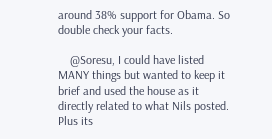around 38% support for Obama. So double check your facts.

    @Soresu, I could have listed MANY things but wanted to keep it brief and used the house as it directly related to what Nils posted. Plus its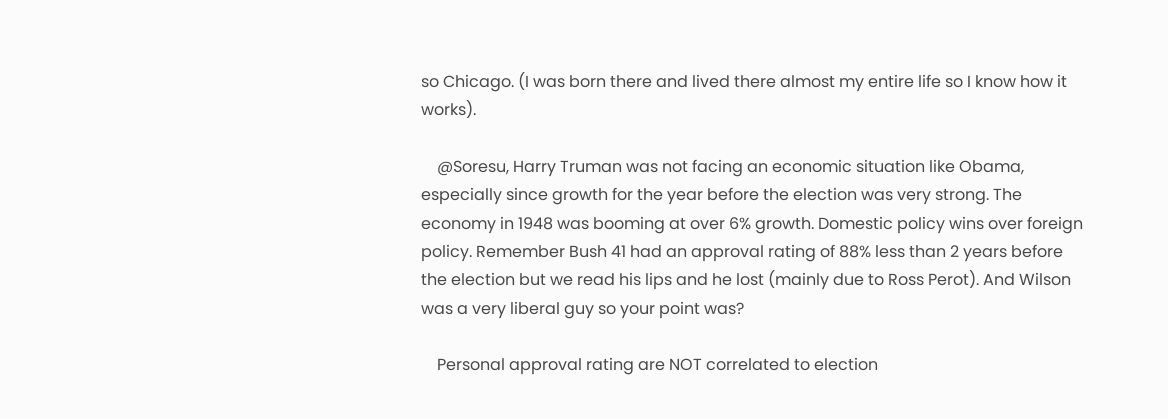so Chicago. (I was born there and lived there almost my entire life so I know how it works).

    @Soresu, Harry Truman was not facing an economic situation like Obama, especially since growth for the year before the election was very strong. The economy in 1948 was booming at over 6% growth. Domestic policy wins over foreign policy. Remember Bush 41 had an approval rating of 88% less than 2 years before the election but we read his lips and he lost (mainly due to Ross Perot). And Wilson was a very liberal guy so your point was?

    Personal approval rating are NOT correlated to election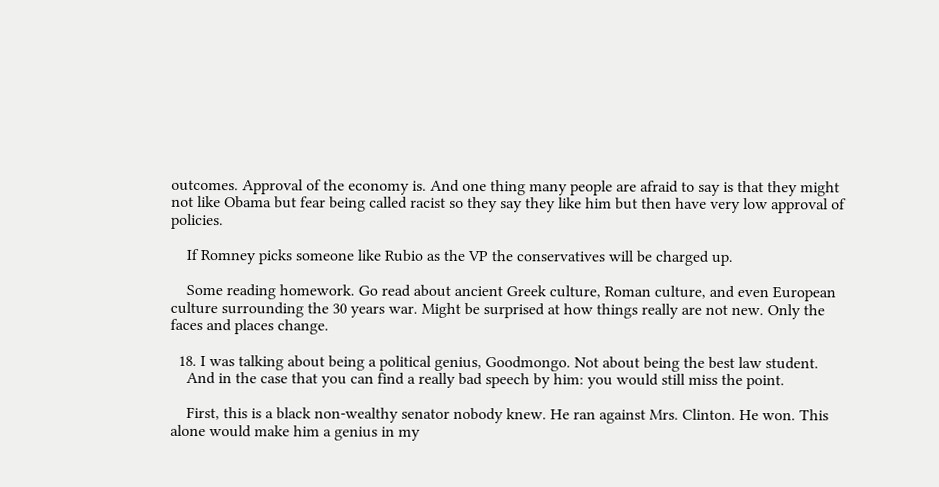outcomes. Approval of the economy is. And one thing many people are afraid to say is that they might not like Obama but fear being called racist so they say they like him but then have very low approval of policies.

    If Romney picks someone like Rubio as the VP the conservatives will be charged up.

    Some reading homework. Go read about ancient Greek culture, Roman culture, and even European culture surrounding the 30 years war. Might be surprised at how things really are not new. Only the faces and places change.

  18. I was talking about being a political genius, Goodmongo. Not about being the best law student.
    And in the case that you can find a really bad speech by him: you would still miss the point.

    First, this is a black non-wealthy senator nobody knew. He ran against Mrs. Clinton. He won. This alone would make him a genius in my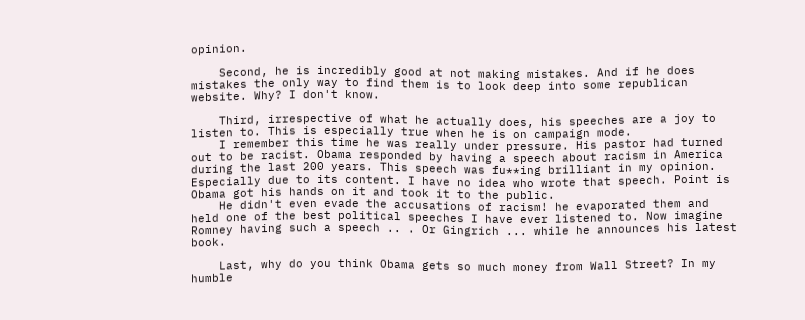opinion.

    Second, he is incredibly good at not making mistakes. And if he does mistakes the only way to find them is to look deep into some republican website. Why? I don't know.

    Third, irrespective of what he actually does, his speeches are a joy to listen to. This is especially true when he is on campaign mode.
    I remember this time he was really under pressure. His pastor had turned out to be racist. Obama responded by having a speech about racism in America during the last 200 years. This speech was fu**ing brilliant in my opinion. Especially due to its content. I have no idea who wrote that speech. Point is Obama got his hands on it and took it to the public.
    He didn't even evade the accusations of racism! he evaporated them and held one of the best political speeches I have ever listened to. Now imagine Romney having such a speech .. . Or Gingrich ... while he announces his latest book.

    Last, why do you think Obama gets so much money from Wall Street? In my humble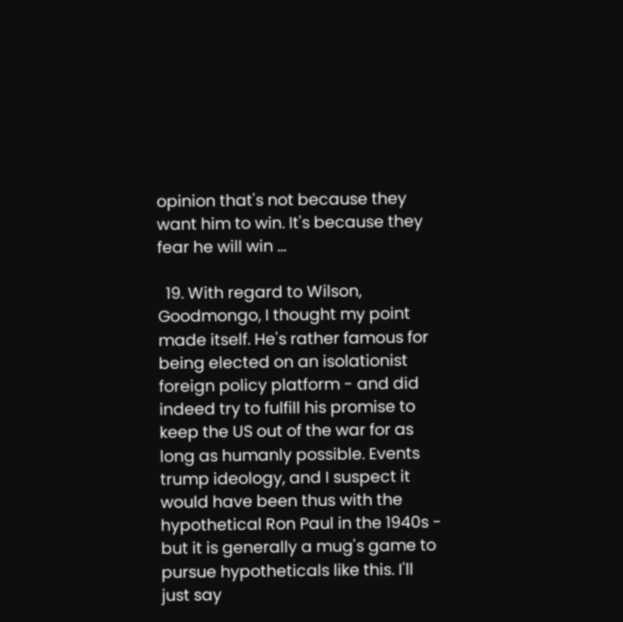opinion that's not because they want him to win. It's because they fear he will win ...

  19. With regard to Wilson, Goodmongo, I thought my point made itself. He's rather famous for being elected on an isolationist foreign policy platform - and did indeed try to fulfill his promise to keep the US out of the war for as long as humanly possible. Events trump ideology, and I suspect it would have been thus with the hypothetical Ron Paul in the 1940s - but it is generally a mug's game to pursue hypotheticals like this. I'll just say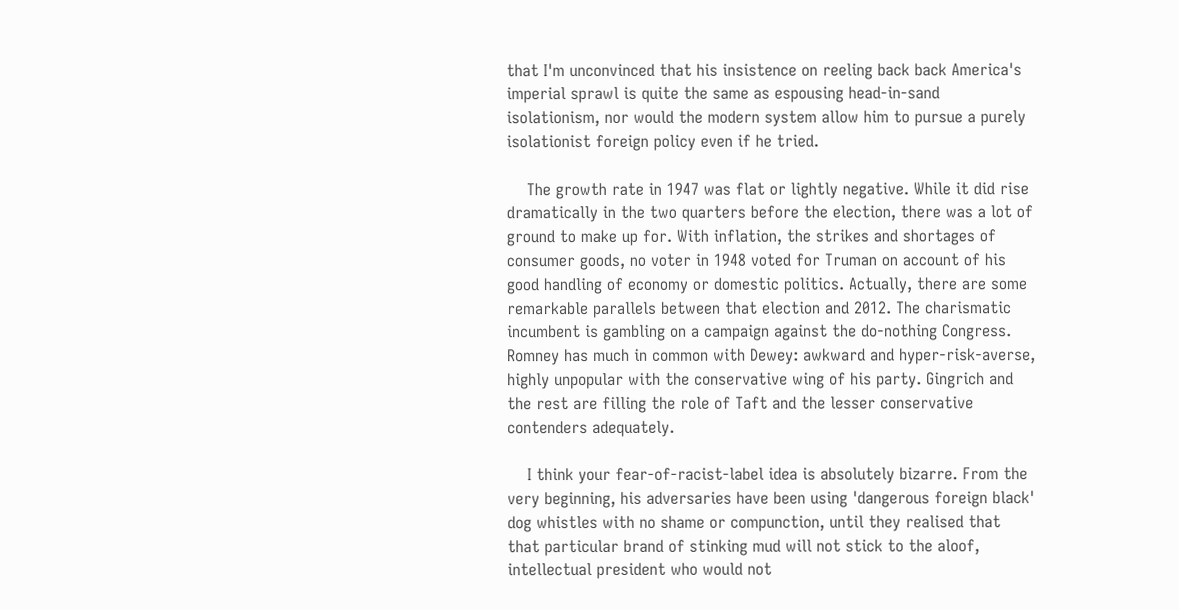that I'm unconvinced that his insistence on reeling back back America's imperial sprawl is quite the same as espousing head-in-sand isolationism, nor would the modern system allow him to pursue a purely isolationist foreign policy even if he tried.

    The growth rate in 1947 was flat or lightly negative. While it did rise dramatically in the two quarters before the election, there was a lot of ground to make up for. With inflation, the strikes and shortages of consumer goods, no voter in 1948 voted for Truman on account of his good handling of economy or domestic politics. Actually, there are some remarkable parallels between that election and 2012. The charismatic incumbent is gambling on a campaign against the do-nothing Congress. Romney has much in common with Dewey: awkward and hyper-risk-averse, highly unpopular with the conservative wing of his party. Gingrich and the rest are filling the role of Taft and the lesser conservative contenders adequately.

    I think your fear-of-racist-label idea is absolutely bizarre. From the very beginning, his adversaries have been using 'dangerous foreign black' dog whistles with no shame or compunction, until they realised that that particular brand of stinking mud will not stick to the aloof, intellectual president who would not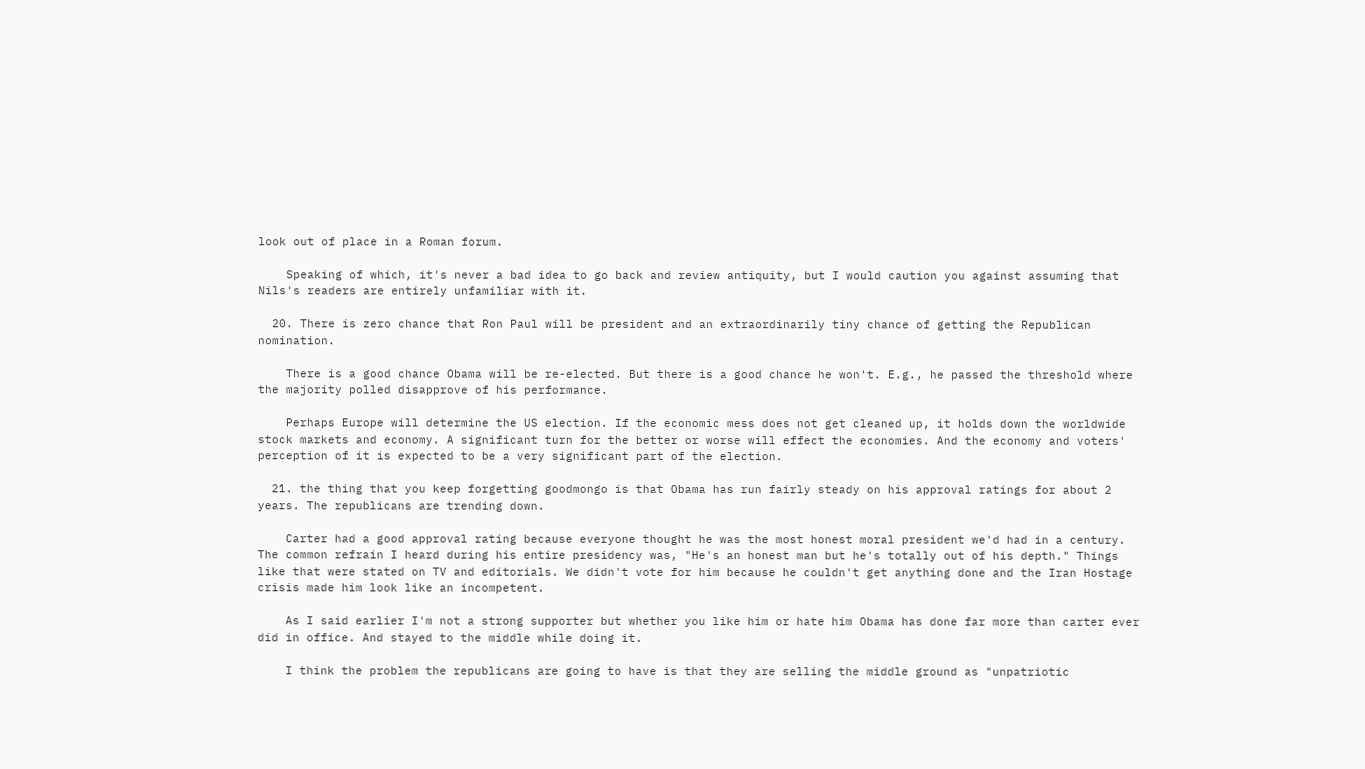look out of place in a Roman forum.

    Speaking of which, it's never a bad idea to go back and review antiquity, but I would caution you against assuming that Nils's readers are entirely unfamiliar with it.

  20. There is zero chance that Ron Paul will be president and an extraordinarily tiny chance of getting the Republican nomination.

    There is a good chance Obama will be re-elected. But there is a good chance he won't. E.g., he passed the threshold where the majority polled disapprove of his performance.

    Perhaps Europe will determine the US election. If the economic mess does not get cleaned up, it holds down the worldwide stock markets and economy. A significant turn for the better or worse will effect the economies. And the economy and voters' perception of it is expected to be a very significant part of the election.

  21. the thing that you keep forgetting goodmongo is that Obama has run fairly steady on his approval ratings for about 2 years. The republicans are trending down.

    Carter had a good approval rating because everyone thought he was the most honest moral president we'd had in a century. The common refrain I heard during his entire presidency was, "He's an honest man but he's totally out of his depth." Things like that were stated on TV and editorials. We didn't vote for him because he couldn't get anything done and the Iran Hostage crisis made him look like an incompetent.

    As I said earlier I'm not a strong supporter but whether you like him or hate him Obama has done far more than carter ever did in office. And stayed to the middle while doing it.

    I think the problem the republicans are going to have is that they are selling the middle ground as "unpatriotic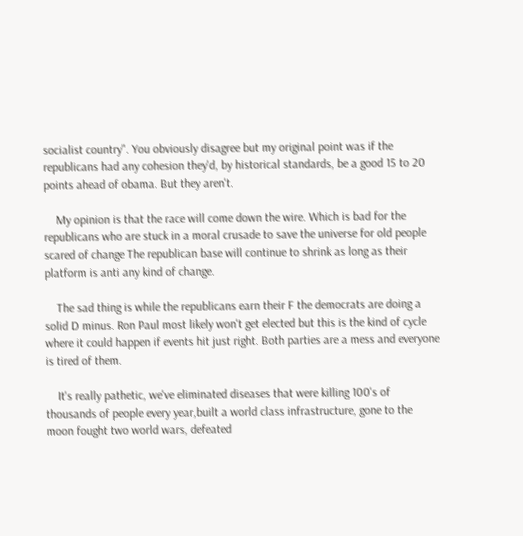socialist country". You obviously disagree but my original point was if the republicans had any cohesion they'd, by historical standards, be a good 15 to 20 points ahead of obama. But they aren't.

    My opinion is that the race will come down the wire. Which is bad for the republicans who are stuck in a moral crusade to save the universe for old people scared of change The republican base will continue to shrink as long as their platform is anti any kind of change.

    The sad thing is while the republicans earn their F the democrats are doing a solid D minus. Ron Paul most likely won't get elected but this is the kind of cycle where it could happen if events hit just right. Both parties are a mess and everyone is tired of them.

    It's really pathetic, we've eliminated diseases that were killing 100's of thousands of people every year,built a world class infrastructure, gone to the moon fought two world wars, defeated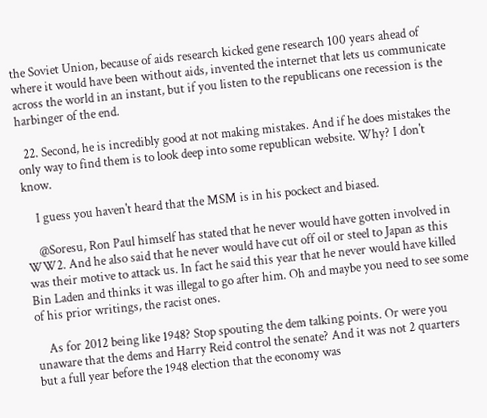the Soviet Union, because of aids research kicked gene research 100 years ahead of where it would have been without aids, invented the internet that lets us communicate across the world in an instant, but if you listen to the republicans one recession is the harbinger of the end.

  22. Second, he is incredibly good at not making mistakes. And if he does mistakes the only way to find them is to look deep into some republican website. Why? I don't know.

    I guess you haven't heard that the MSM is in his pockect and biased.

    @Soresu, Ron Paul himself has stated that he never would have gotten involved in WW2. And he also said that he never would have cut off oil or steel to Japan as this was their motive to attack us. In fact he said this year that he never would have killed Bin Laden and thinks it was illegal to go after him. Oh and maybe you need to see some of his prior writings, the racist ones.

    As for 2012 being like 1948? Stop spouting the dem talking points. Or were you unaware that the dems and Harry Reid control the senate? And it was not 2 quarters but a full year before the 1948 election that the economy was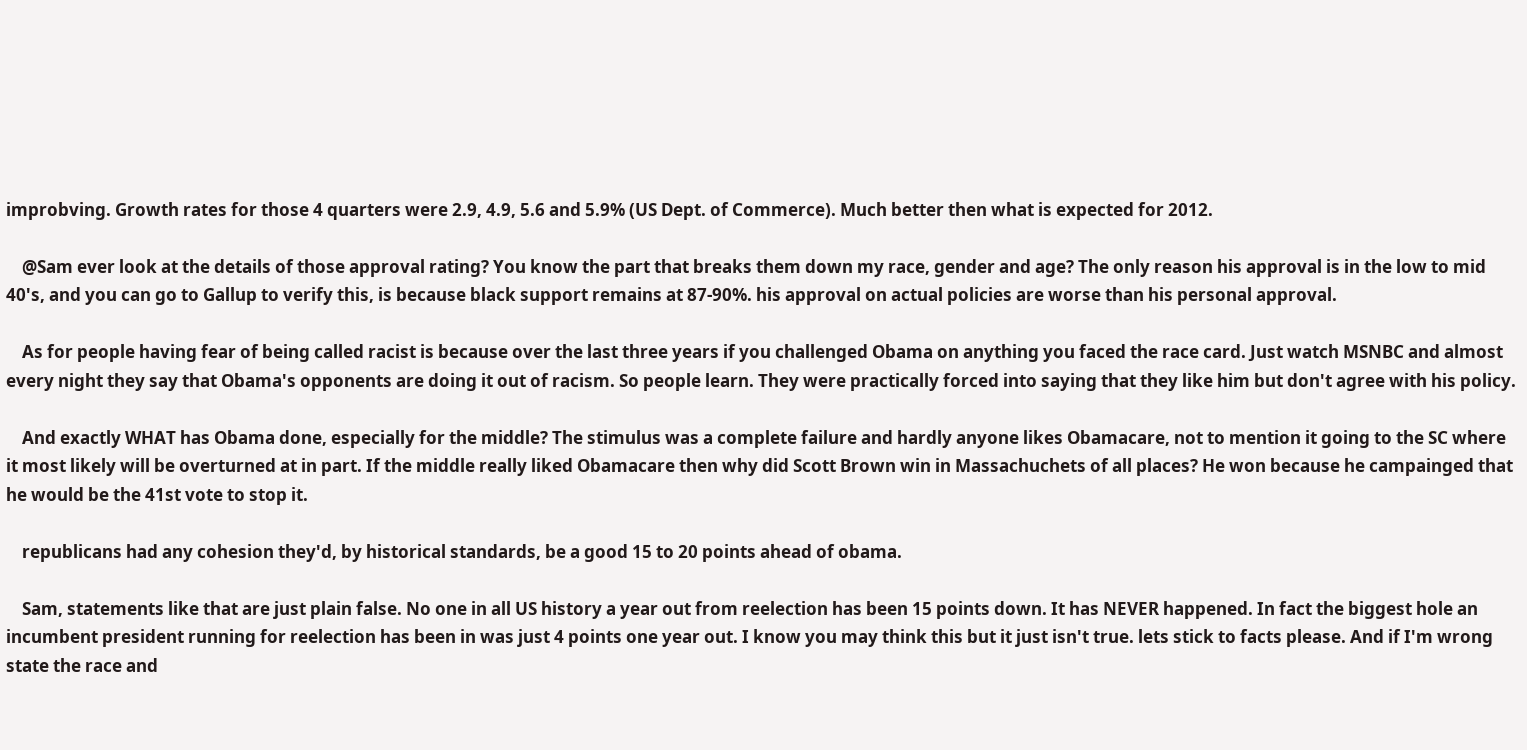improbving. Growth rates for those 4 quarters were 2.9, 4.9, 5.6 and 5.9% (US Dept. of Commerce). Much better then what is expected for 2012.

    @Sam ever look at the details of those approval rating? You know the part that breaks them down my race, gender and age? The only reason his approval is in the low to mid 40's, and you can go to Gallup to verify this, is because black support remains at 87-90%. his approval on actual policies are worse than his personal approval.

    As for people having fear of being called racist is because over the last three years if you challenged Obama on anything you faced the race card. Just watch MSNBC and almost every night they say that Obama's opponents are doing it out of racism. So people learn. They were practically forced into saying that they like him but don't agree with his policy.

    And exactly WHAT has Obama done, especially for the middle? The stimulus was a complete failure and hardly anyone likes Obamacare, not to mention it going to the SC where it most likely will be overturned at in part. If the middle really liked Obamacare then why did Scott Brown win in Massachuchets of all places? He won because he campainged that he would be the 41st vote to stop it.

    republicans had any cohesion they'd, by historical standards, be a good 15 to 20 points ahead of obama.

    Sam, statements like that are just plain false. No one in all US history a year out from reelection has been 15 points down. It has NEVER happened. In fact the biggest hole an incumbent president running for reelection has been in was just 4 points one year out. I know you may think this but it just isn't true. lets stick to facts please. And if I'm wrong state the race and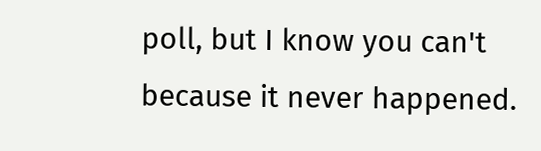poll, but I know you can't because it never happened.